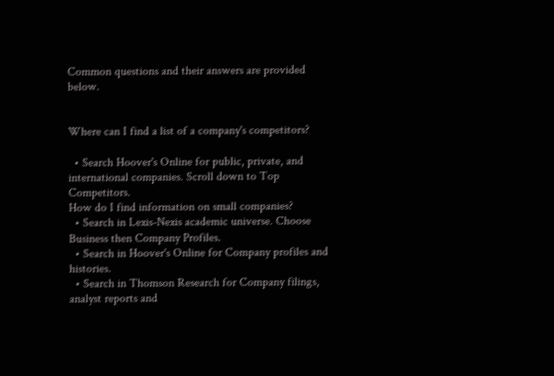Common questions and their answers are provided below.


Where can I find a list of a company's competitors?

  • Search Hoover's Online for public, private, and international companies. Scroll down to Top Competitors.
How do I find information on small companies?
  • Search in Lexis-Nexis academic universe. Choose Business then Company Profiles.
  • Search in Hoover's Online for Company profiles and histories.
  • Search in Thomson Research for Company filings, analyst reports and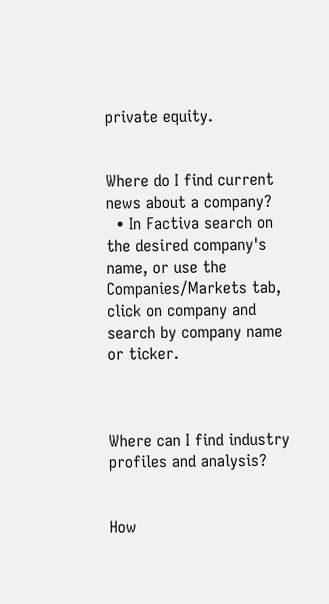private equity.


Where do I find current news about a company?
  • In Factiva search on the desired company's name, or use the Companies/Markets tab, click on company and search by company name or ticker.



Where can I find industry profiles and analysis?


How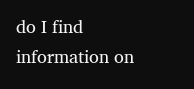do I find information on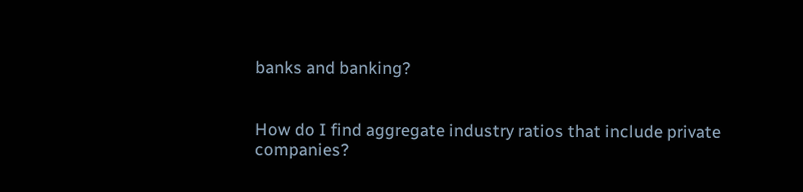banks and banking?


How do I find aggregate industry ratios that include private companies?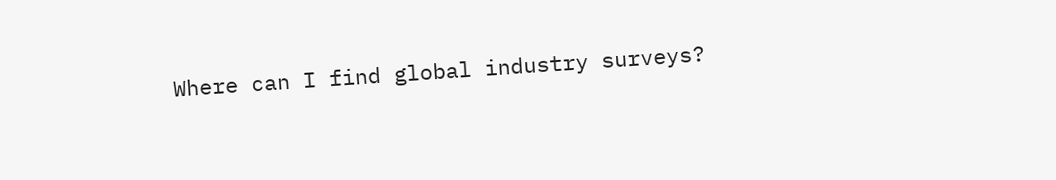Where can I find global industry surveys?